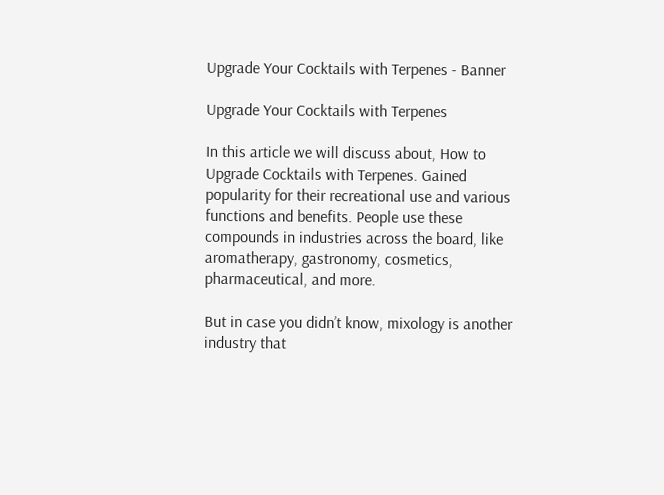Upgrade Your Cocktails with Terpenes - Banner

Upgrade Your Cocktails with Terpenes

In this article we will discuss about, How to Upgrade Cocktails with Terpenes. Gained popularity for their recreational use and various functions and benefits. People use these compounds in industries across the board, like aromatherapy, gastronomy, cosmetics, pharmaceutical, and more.

But in case you didn’t know, mixology is another industry that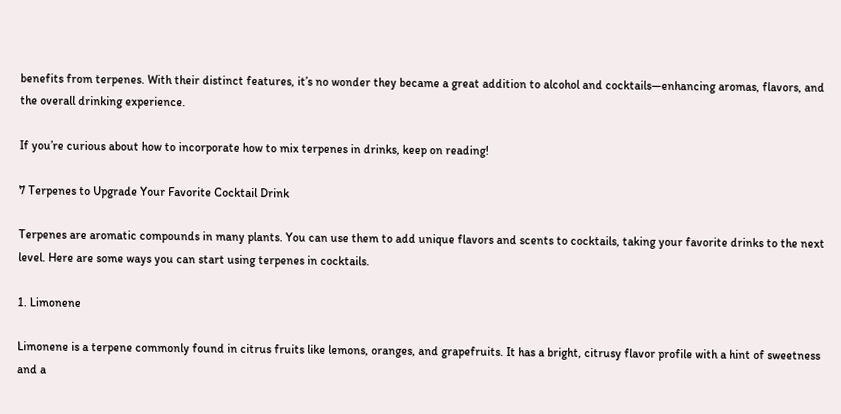benefits from terpenes. With their distinct features, it’s no wonder they became a great addition to alcohol and cocktails—enhancing aromas, flavors, and the overall drinking experience.

If you’re curious about how to incorporate how to mix terpenes in drinks, keep on reading!

7 Terpenes to Upgrade Your Favorite Cocktail Drink

Terpenes are aromatic compounds in many plants. You can use them to add unique flavors and scents to cocktails, taking your favorite drinks to the next level. Here are some ways you can start using terpenes in cocktails.

1. Limonene

Limonene is a terpene commonly found in citrus fruits like lemons, oranges, and grapefruits. It has a bright, citrusy flavor profile with a hint of sweetness and a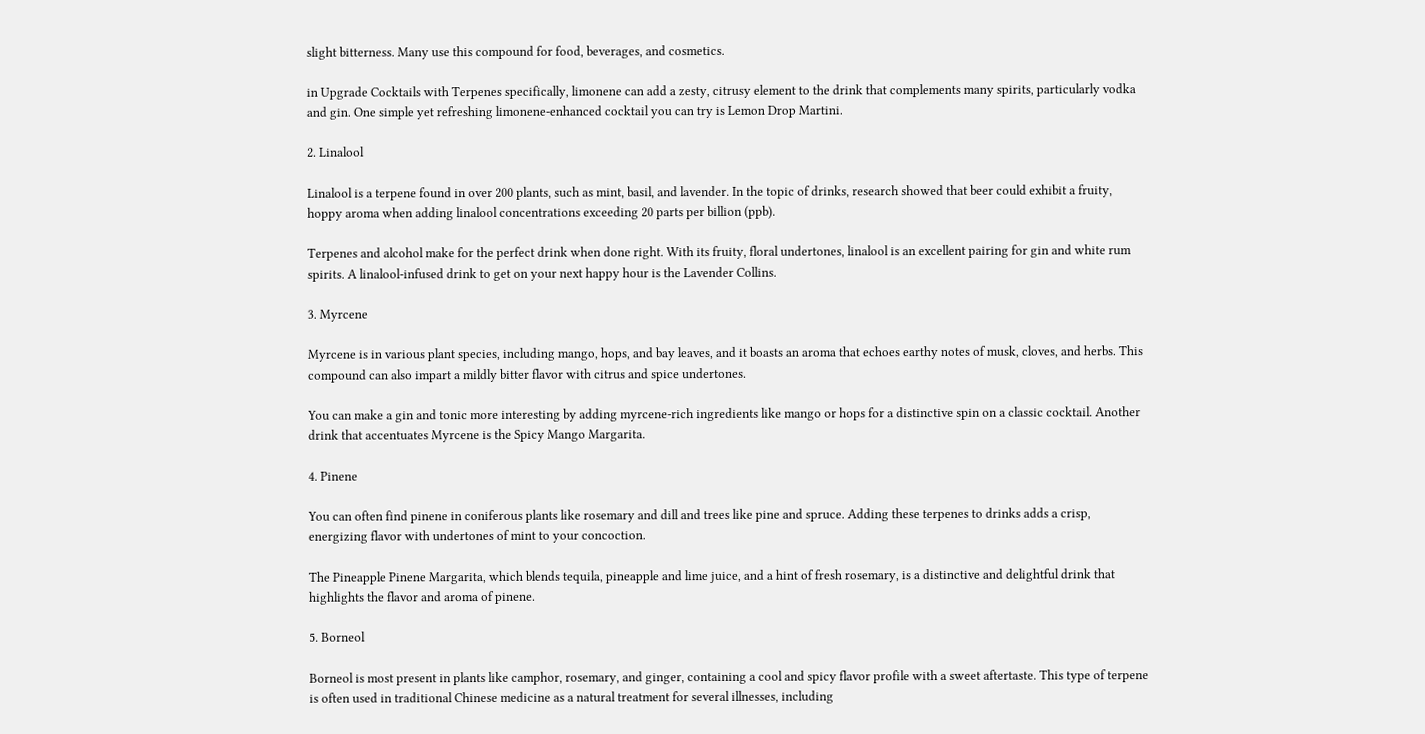slight bitterness. Many use this compound for food, beverages, and cosmetics.

in Upgrade Cocktails with Terpenes specifically, limonene can add a zesty, citrusy element to the drink that complements many spirits, particularly vodka and gin. One simple yet refreshing limonene-enhanced cocktail you can try is Lemon Drop Martini.

2. Linalool

Linalool is a terpene found in over 200 plants, such as mint, basil, and lavender. In the topic of drinks, research showed that beer could exhibit a fruity, hoppy aroma when adding linalool concentrations exceeding 20 parts per billion (ppb).

Terpenes and alcohol make for the perfect drink when done right. With its fruity, floral undertones, linalool is an excellent pairing for gin and white rum spirits. A linalool-infused drink to get on your next happy hour is the Lavender Collins.

3. Myrcene

Myrcene is in various plant species, including mango, hops, and bay leaves, and it boasts an aroma that echoes earthy notes of musk, cloves, and herbs. This compound can also impart a mildly bitter flavor with citrus and spice undertones.

You can make a gin and tonic more interesting by adding myrcene-rich ingredients like mango or hops for a distinctive spin on a classic cocktail. Another drink that accentuates Myrcene is the Spicy Mango Margarita.

4. Pinene

You can often find pinene in coniferous plants like rosemary and dill and trees like pine and spruce. Adding these terpenes to drinks adds a crisp, energizing flavor with undertones of mint to your concoction.

The Pineapple Pinene Margarita, which blends tequila, pineapple and lime juice, and a hint of fresh rosemary, is a distinctive and delightful drink that highlights the flavor and aroma of pinene.

5. Borneol

Borneol is most present in plants like camphor, rosemary, and ginger, containing a cool and spicy flavor profile with a sweet aftertaste. This type of terpene is often used in traditional Chinese medicine as a natural treatment for several illnesses, including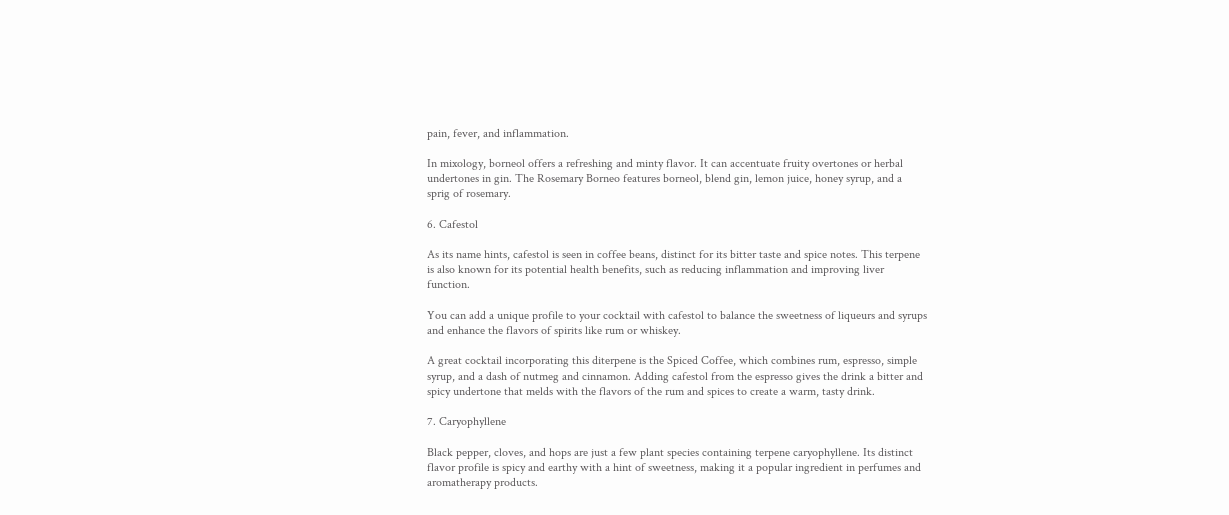pain, fever, and inflammation.

In mixology, borneol offers a refreshing and minty flavor. It can accentuate fruity overtones or herbal undertones in gin. The Rosemary Borneo features borneol, blend gin, lemon juice, honey syrup, and a sprig of rosemary.

6. Cafestol

As its name hints, cafestol is seen in coffee beans, distinct for its bitter taste and spice notes. This terpene is also known for its potential health benefits, such as reducing inflammation and improving liver function.

You can add a unique profile to your cocktail with cafestol to balance the sweetness of liqueurs and syrups and enhance the flavors of spirits like rum or whiskey.

A great cocktail incorporating this diterpene is the Spiced Coffee, which combines rum, espresso, simple syrup, and a dash of nutmeg and cinnamon. Adding cafestol from the espresso gives the drink a bitter and spicy undertone that melds with the flavors of the rum and spices to create a warm, tasty drink.

7. Caryophyllene

Black pepper, cloves, and hops are just a few plant species containing terpene caryophyllene. Its distinct flavor profile is spicy and earthy with a hint of sweetness, making it a popular ingredient in perfumes and aromatherapy products.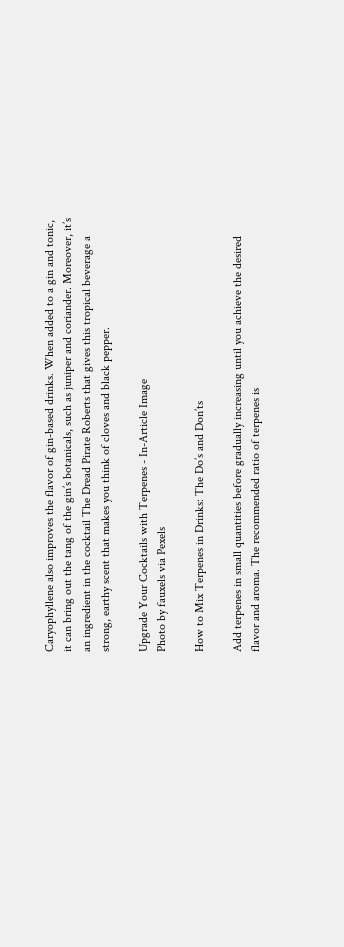Caryophyllene also improves the flavor of gin-based drinks. When added to a gin and tonic, it can bring out the tang of the gin’s botanicals, such as juniper and coriander. Moreover, it’s an ingredient in the cocktail The Dread Pirate Roberts that gives this tropical beverage a strong, earthy scent that makes you think of cloves and black pepper.

Upgrade Your Cocktails with Terpenes - In-Article Image
Photo by fauxels via Pexels

How to Mix Terpenes in Drinks: The Do’s and Don’ts

Add terpenes in small quantities before gradually increasing until you achieve the desired flavor and aroma. The recommended ratio of terpenes is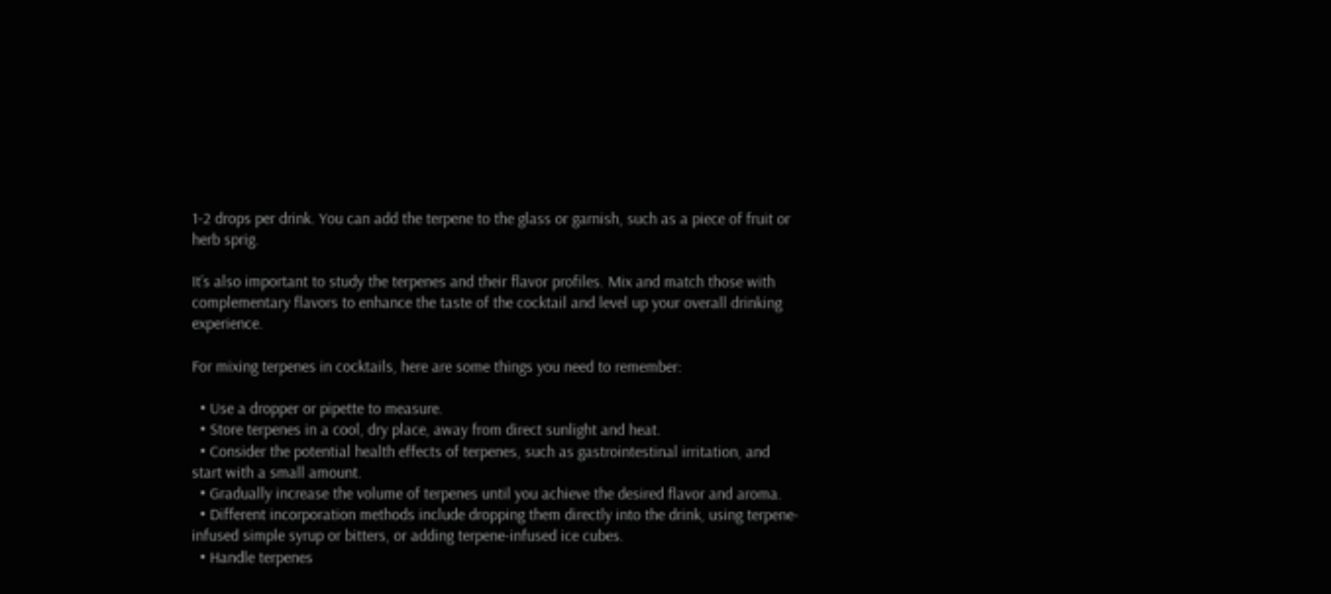1-2 drops per drink. You can add the terpene to the glass or garnish, such as a piece of fruit or herb sprig.

It’s also important to study the terpenes and their flavor profiles. Mix and match those with complementary flavors to enhance the taste of the cocktail and level up your overall drinking experience.

For mixing terpenes in cocktails, here are some things you need to remember:

  • Use a dropper or pipette to measure.
  • Store terpenes in a cool, dry place, away from direct sunlight and heat.
  • Consider the potential health effects of terpenes, such as gastrointestinal irritation, and start with a small amount.
  • Gradually increase the volume of terpenes until you achieve the desired flavor and aroma.
  • Different incorporation methods include dropping them directly into the drink, using terpene-infused simple syrup or bitters, or adding terpene-infused ice cubes.
  • Handle terpenes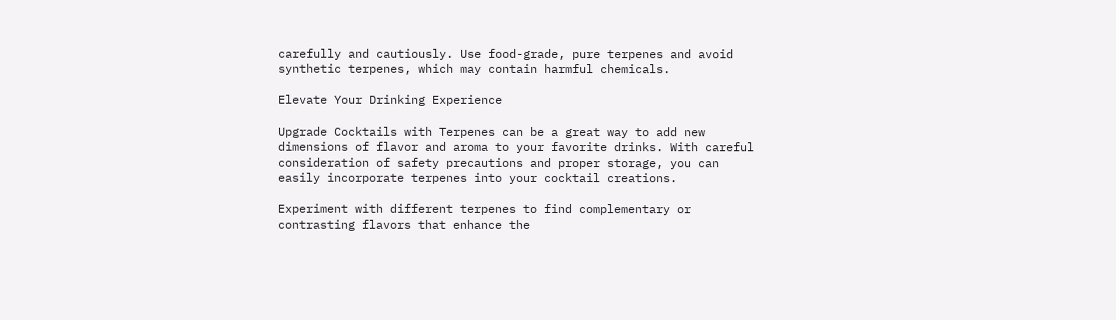carefully and cautiously. Use food-grade, pure terpenes and avoid synthetic terpenes, which may contain harmful chemicals.

Elevate Your Drinking Experience

Upgrade Cocktails with Terpenes can be a great way to add new dimensions of flavor and aroma to your favorite drinks. With careful consideration of safety precautions and proper storage, you can easily incorporate terpenes into your cocktail creations.

Experiment with different terpenes to find complementary or contrasting flavors that enhance the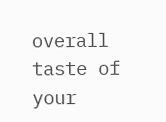overall taste of your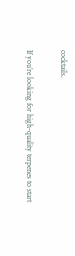cocktails.

If you’re looking for high-quality terpenes to start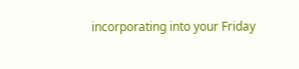incorporating into your Friday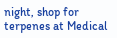night, shop for terpenes at Medical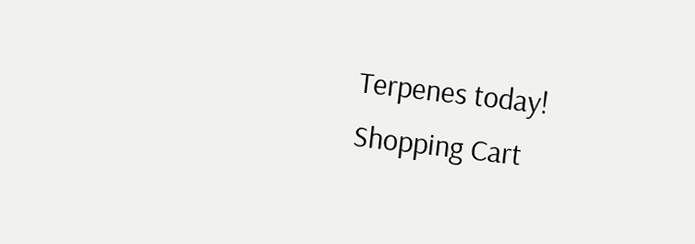Terpenes today!
Shopping Cart